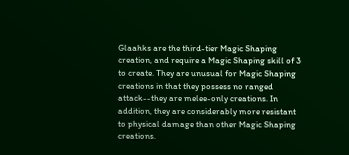Glaahks are the third-tier Magic Shaping creation, and require a Magic Shaping skill of 3 to create. They are unusual for Magic Shaping creations in that they possess no ranged attack--they are melee-only creations. In addition, they are considerably more resistant to physical damage than other Magic Shaping creations.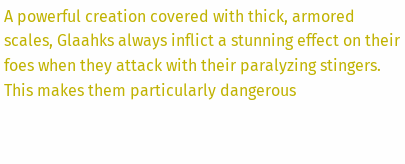A powerful creation covered with thick, armored scales, Glaahks always inflict a stunning effect on their foes when they attack with their paralyzing stingers. This makes them particularly dangerous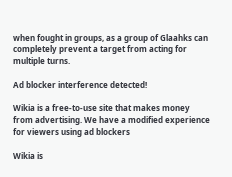when fought in groups, as a group of Glaahks can completely prevent a target from acting for multiple turns.

Ad blocker interference detected!

Wikia is a free-to-use site that makes money from advertising. We have a modified experience for viewers using ad blockers

Wikia is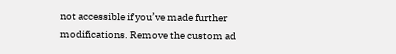not accessible if you’ve made further modifications. Remove the custom ad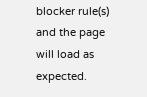blocker rule(s) and the page will load as expected.